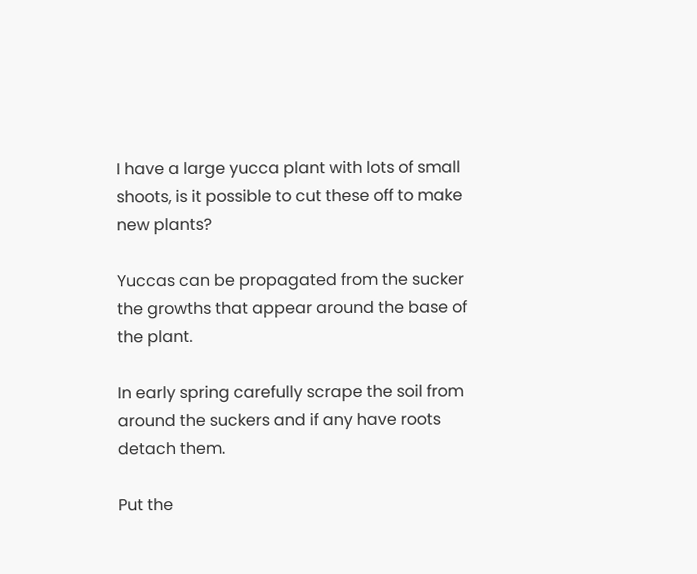I have a large yucca plant with lots of small shoots, is it possible to cut these off to make new plants?

Yuccas can be propagated from the sucker the growths that appear around the base of the plant.

In early spring carefully scrape the soil from around the suckers and if any have roots detach them.

Put the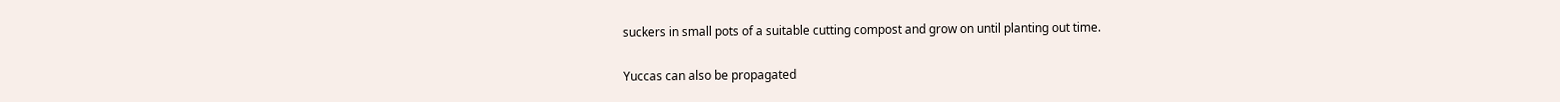suckers in small pots of a suitable cutting compost and grow on until planting out time.

Yuccas can also be propagated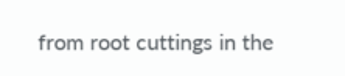from root cuttings in the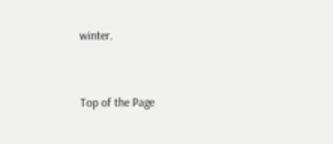winter.


Top of the Page